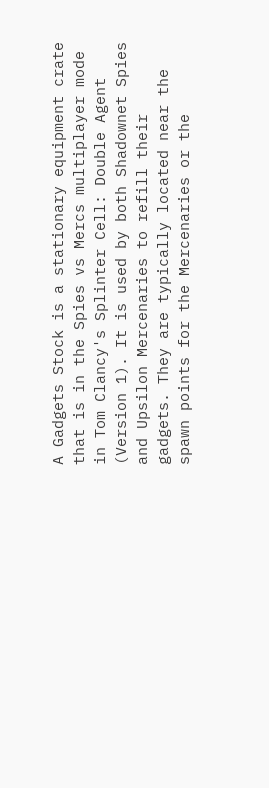A Gadgets Stock is a stationary equipment crate that is in the Spies vs Mercs multiplayer mode in Tom Clancy's Splinter Cell: Double Agent (Version 1). It is used by both Shadownet Spies and Upsilon Mercenaries to refill their gadgets. They are typically located near the spawn points for the Mercenaries or the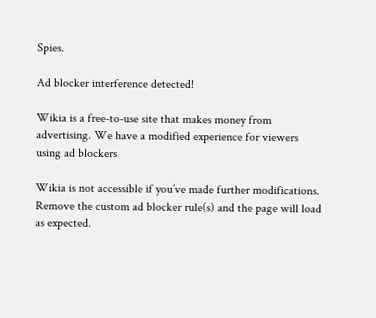Spies.

Ad blocker interference detected!

Wikia is a free-to-use site that makes money from advertising. We have a modified experience for viewers using ad blockers

Wikia is not accessible if you’ve made further modifications. Remove the custom ad blocker rule(s) and the page will load as expected.